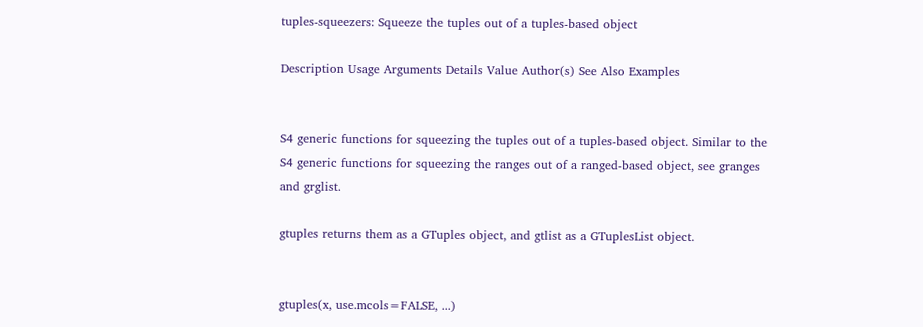tuples-squeezers: Squeeze the tuples out of a tuples-based object

Description Usage Arguments Details Value Author(s) See Also Examples


S4 generic functions for squeezing the tuples out of a tuples-based object. Similar to the S4 generic functions for squeezing the ranges out of a ranged-based object, see granges and grglist.

gtuples returns them as a GTuples object, and gtlist as a GTuplesList object.


gtuples(x, use.mcols=FALSE, ...)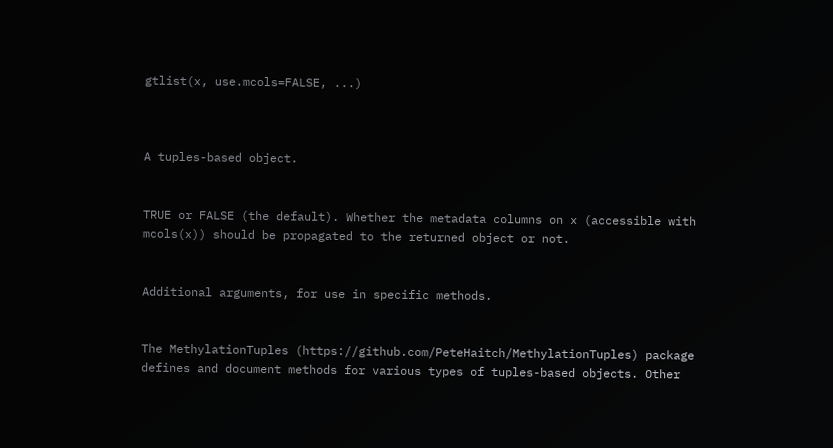gtlist(x, use.mcols=FALSE, ...)



A tuples-based object.


TRUE or FALSE (the default). Whether the metadata columns on x (accessible with mcols(x)) should be propagated to the returned object or not.


Additional arguments, for use in specific methods.


The MethylationTuples (https://github.com/PeteHaitch/MethylationTuples) package defines and document methods for various types of tuples-based objects. Other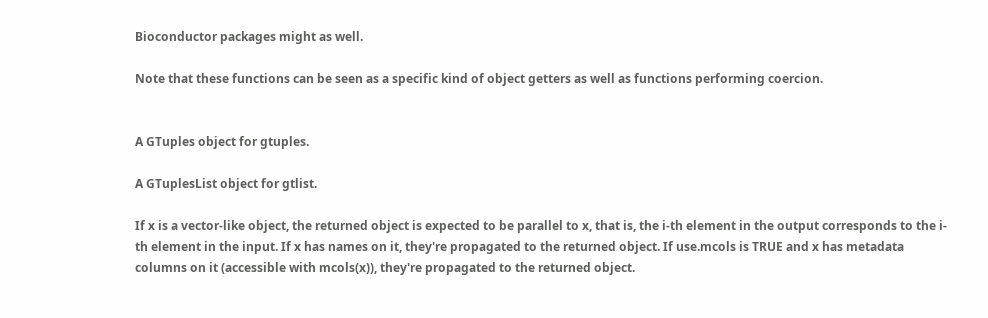Bioconductor packages might as well.

Note that these functions can be seen as a specific kind of object getters as well as functions performing coercion.


A GTuples object for gtuples.

A GTuplesList object for gtlist.

If x is a vector-like object, the returned object is expected to be parallel to x, that is, the i-th element in the output corresponds to the i-th element in the input. If x has names on it, they're propagated to the returned object. If use.mcols is TRUE and x has metadata columns on it (accessible with mcols(x)), they're propagated to the returned object.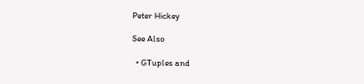Peter Hickey

See Also

  • GTuples and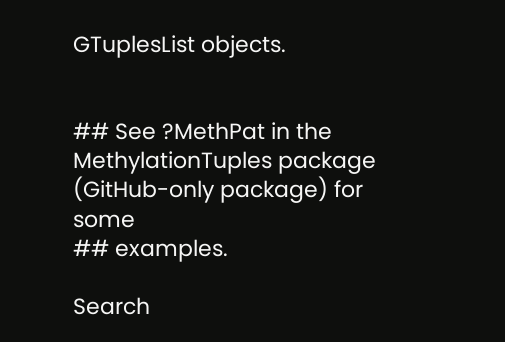GTuplesList objects.


## See ?MethPat in the MethylationTuples package (GitHub-only package) for some
## examples.

Search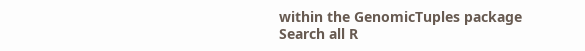within the GenomicTuples package
Search all R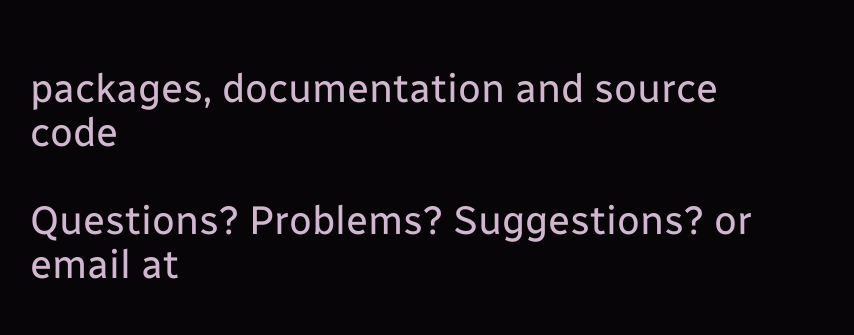packages, documentation and source code

Questions? Problems? Suggestions? or email at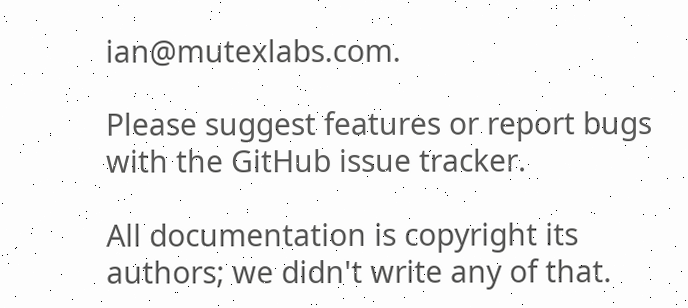ian@mutexlabs.com.

Please suggest features or report bugs with the GitHub issue tracker.

All documentation is copyright its authors; we didn't write any of that.